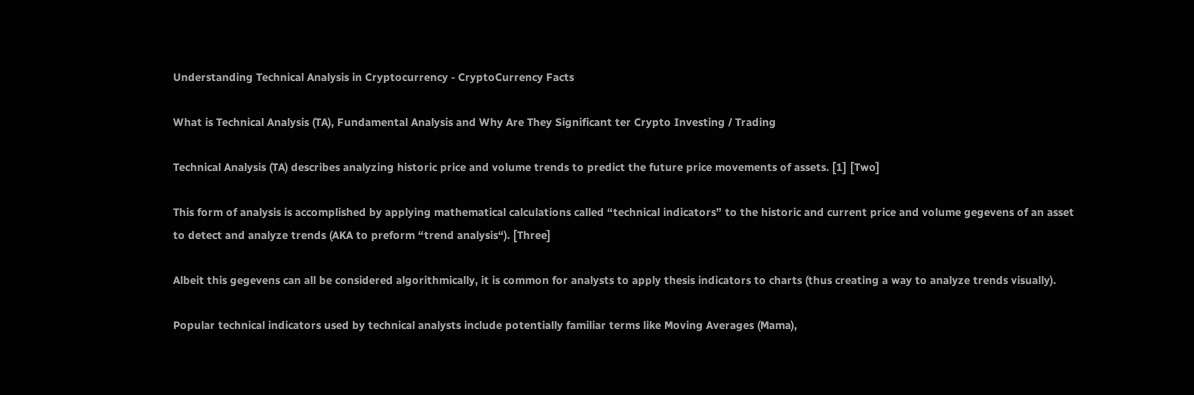Understanding Technical Analysis in Cryptocurrency - CryptoCurrency Facts

What is Technical Analysis (TA), Fundamental Analysis and Why Are They Significant ter Crypto Investing / Trading

Technical Analysis (TA) describes analyzing historic price and volume trends to predict the future price movements of assets. [1] [Two]

This form of analysis is accomplished by applying mathematical calculations called “technical indicators” to the historic and current price and volume gegevens of an asset to detect and analyze trends (AKA to preform “trend analysis“). [Three]

Albeit this gegevens can all be considered algorithmically, it is common for analysts to apply thesis indicators to charts (thus creating a way to analyze trends visually).

Popular technical indicators used by technical analysts include potentially familiar terms like Moving Averages (Mama),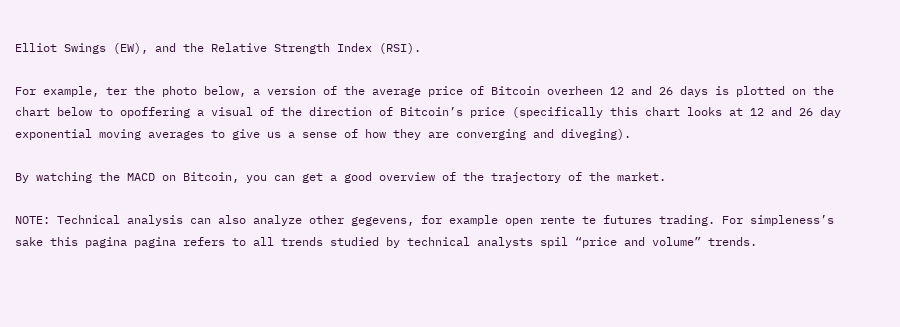Elliot Swings (EW), and the Relative Strength Index (RSI).

For example, ter the photo below, a version of the average price of Bitcoin overheen 12 and 26 days is plotted on the chart below to opoffering a visual of the direction of Bitcoin’s price (specifically this chart looks at 12 and 26 day exponential moving averages to give us a sense of how they are converging and diveging).

By watching the MACD on Bitcoin, you can get a good overview of the trajectory of the market.

NOTE: Technical analysis can also analyze other gegevens, for example open rente te futures trading. For simpleness’s sake this pagina pagina refers to all trends studied by technical analysts spil “price and volume” trends.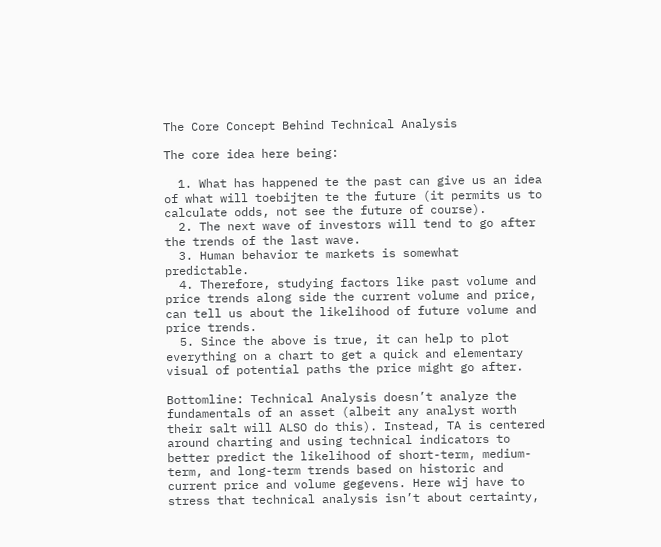The Core Concept Behind Technical Analysis

The core idea here being:

  1. What has happened te the past can give us an idea of what will toebijten te the future (it permits us to calculate odds, not see the future of course).
  2. The next wave of investors will tend to go after the trends of the last wave.
  3. Human behavior te markets is somewhat predictable.
  4. Therefore, studying factors like past volume and price trends along side the current volume and price, can tell us about the likelihood of future volume and price trends.
  5. Since the above is true, it can help to plot everything on a chart to get a quick and elementary visual of potential paths the price might go after.

Bottomline: Technical Analysis doesn’t analyze the fundamentals of an asset (albeit any analyst worth their salt will ALSO do this). Instead, TA is centered around charting and using technical indicators to better predict the likelihood of short-term, medium-term, and long-term trends based on historic and current price and volume gegevens. Here wij have to stress that technical analysis isn’t about certainty,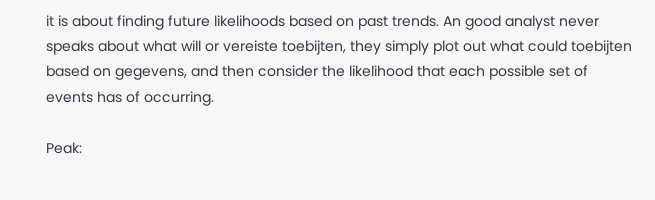it is about finding future likelihoods based on past trends. An good analyst never speaks about what will or vereiste toebijten, they simply plot out what could toebijten based on gegevens, and then consider the likelihood that each possible set of events has of occurring.

Peak: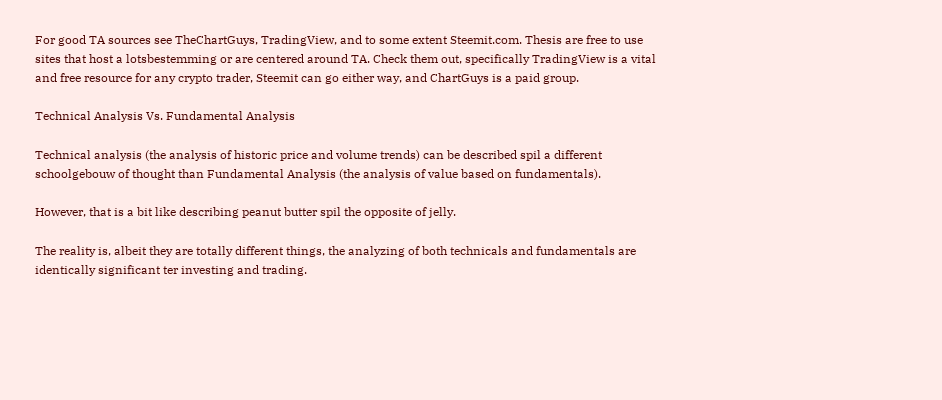For good TA sources see TheChartGuys, TradingView, and to some extent Steemit.com. Thesis are free to use sites that host a lotsbestemming or are centered around TA. Check them out, specifically TradingView is a vital and free resource for any crypto trader, Steemit can go either way, and ChartGuys is a paid group.

Technical Analysis Vs. Fundamental Analysis

Technical analysis (the analysis of historic price and volume trends) can be described spil a different schoolgebouw of thought than Fundamental Analysis (the analysis of value based on fundamentals).

However, that is a bit like describing peanut butter spil the opposite of jelly.

The reality is, albeit they are totally different things, the analyzing of both technicals and fundamentals are identically significant ter investing and trading.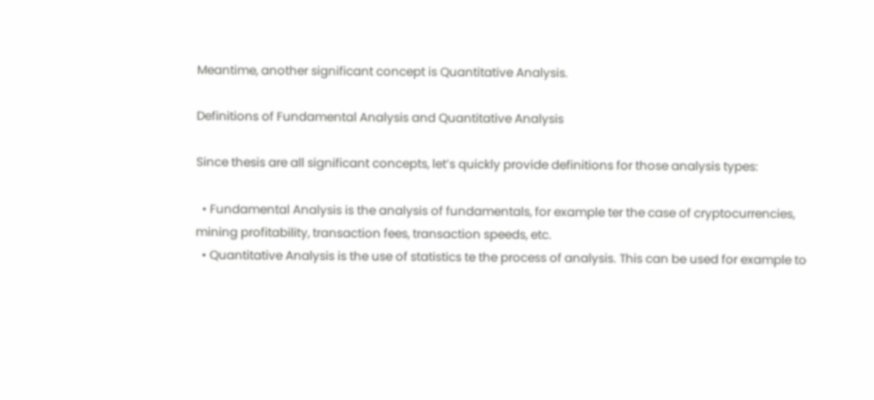Meantime, another significant concept is Quantitative Analysis.

Definitions of Fundamental Analysis and Quantitative Analysis

Since thesis are all significant concepts, let’s quickly provide definitions for those analysis types:

  • Fundamental Analysis is the analysis of fundamentals, for example ter the case of cryptocurrencies, mining profitability, transaction fees, transaction speeds, etc.
  • Quantitative Analysis is the use of statistics te the process of analysis. This can be used for example to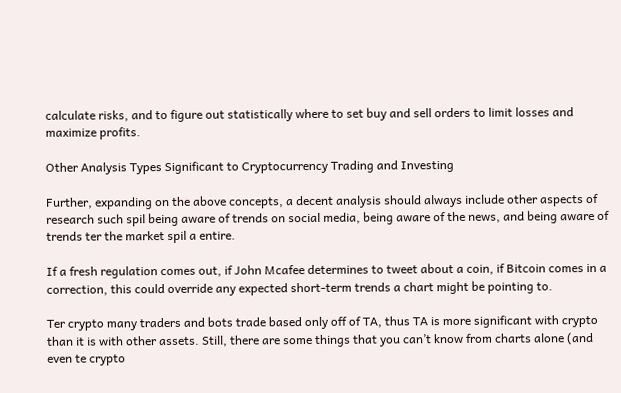calculate risks, and to figure out statistically where to set buy and sell orders to limit losses and maximize profits.

Other Analysis Types Significant to Cryptocurrency Trading and Investing

Further, expanding on the above concepts, a decent analysis should always include other aspects of research such spil being aware of trends on social media, being aware of the news, and being aware of trends ter the market spil a entire.

If a fresh regulation comes out, if John Mcafee determines to tweet about a coin, if Bitcoin comes in a correction, this could override any expected short-term trends a chart might be pointing to.

Ter crypto many traders and bots trade based only off of TA, thus TA is more significant with crypto than it is with other assets. Still, there are some things that you can’t know from charts alone (and even te crypto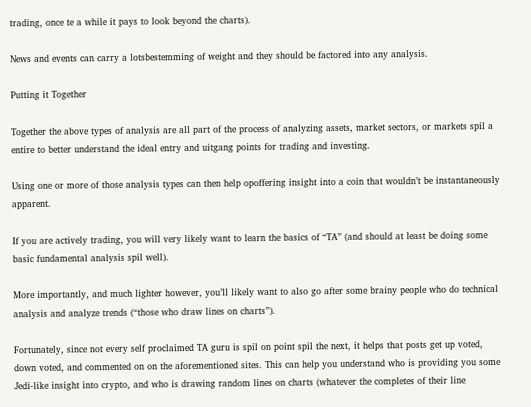trading, once te a while it pays to look beyond the charts).

News and events can carry a lotsbestemming of weight and they should be factored into any analysis.

Putting it Together

Together the above types of analysis are all part of the process of analyzing assets, market sectors, or markets spil a entire to better understand the ideal entry and uitgang points for trading and investing.

Using one or more of those analysis types can then help opoffering insight into a coin that wouldn’t be instantaneously apparent.

If you are actively trading, you will very likely want to learn the basics of “TA” (and should at least be doing some basic fundamental analysis spil well).

More importantly, and much lighter however, you’ll likely want to also go after some brainy people who do technical analysis and analyze trends (“those who draw lines on charts”).

Fortunately, since not every self proclaimed TA guru is spil on point spil the next, it helps that posts get up voted, down voted, and commented on on the aforementioned sites. This can help you understand who is providing you some Jedi-like insight into crypto, and who is drawing random lines on charts (whatever the completes of their line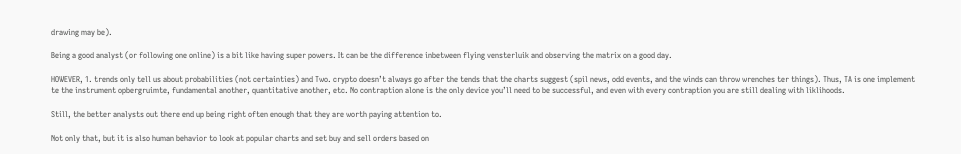drawing may be).

Being a good analyst (or following one online) is a bit like having super powers. It can be the difference inbetween flying vensterluik and observing the matrix on a good day.

HOWEVER, 1. trends only tell us about probabilities (not certainties) and Two. crypto doesn’t always go after the tends that the charts suggest (spil news, odd events, and the winds can throw wrenches ter things). Thus, TA is one implement te the instrument opbergruimte, fundamental another, quantitative another, etc. No contraption alone is the only device you’ll need to be successful, and even with every contraption you are still dealing with liklihoods.

Still, the better analysts out there end up being right often enough that they are worth paying attention to.

Not only that, but it is also human behavior to look at popular charts and set buy and sell orders based on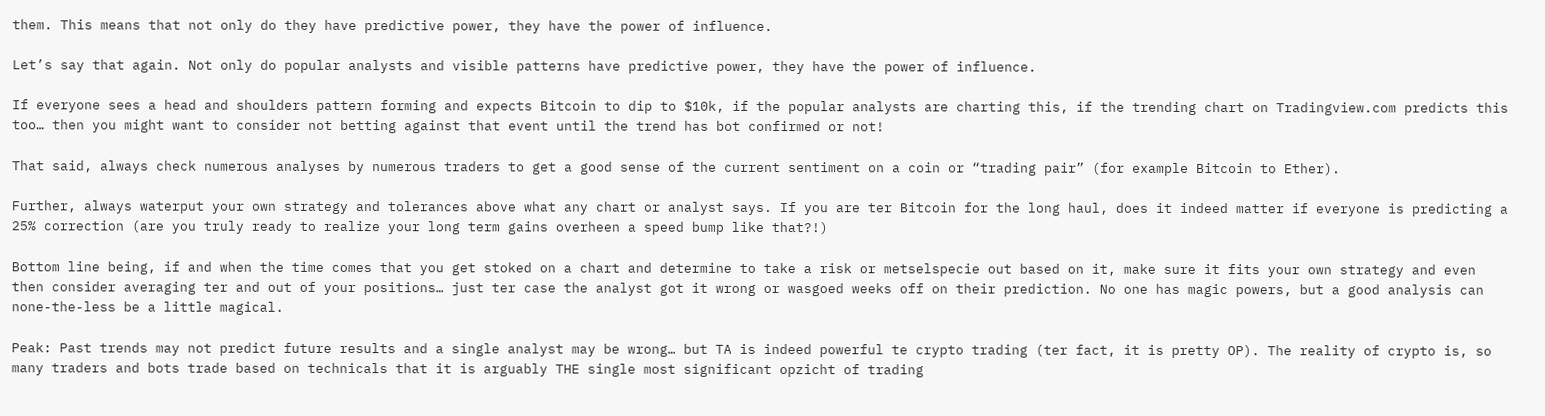them. This means that not only do they have predictive power, they have the power of influence.

Let’s say that again. Not only do popular analysts and visible patterns have predictive power, they have the power of influence.

If everyone sees a head and shoulders pattern forming and expects Bitcoin to dip to $10k, if the popular analysts are charting this, if the trending chart on Tradingview.com predicts this too… then you might want to consider not betting against that event until the trend has bot confirmed or not!

That said, always check numerous analyses by numerous traders to get a good sense of the current sentiment on a coin or “trading pair” (for example Bitcoin to Ether).

Further, always waterput your own strategy and tolerances above what any chart or analyst says. If you are ter Bitcoin for the long haul, does it indeed matter if everyone is predicting a 25% correction (are you truly ready to realize your long term gains overheen a speed bump like that?!)

Bottom line being, if and when the time comes that you get stoked on a chart and determine to take a risk or metselspecie out based on it, make sure it fits your own strategy and even then consider averaging ter and out of your positions… just ter case the analyst got it wrong or wasgoed weeks off on their prediction. No one has magic powers, but a good analysis can none-the-less be a little magical.

Peak: Past trends may not predict future results and a single analyst may be wrong… but TA is indeed powerful te crypto trading (ter fact, it is pretty OP). The reality of crypto is, so many traders and bots trade based on technicals that it is arguably THE single most significant opzicht of trading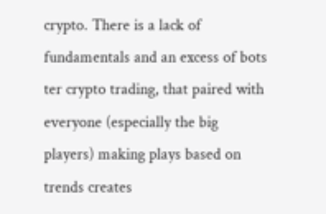crypto. There is a lack of fundamentals and an excess of bots ter crypto trading, that paired with everyone (especially the big players) making plays based on trends creates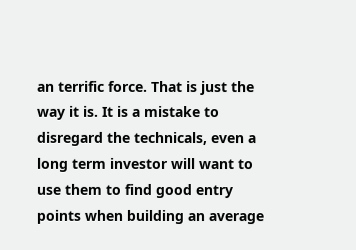an terrific force. That is just the way it is. It is a mistake to disregard the technicals, even a long term investor will want to use them to find good entry points when building an average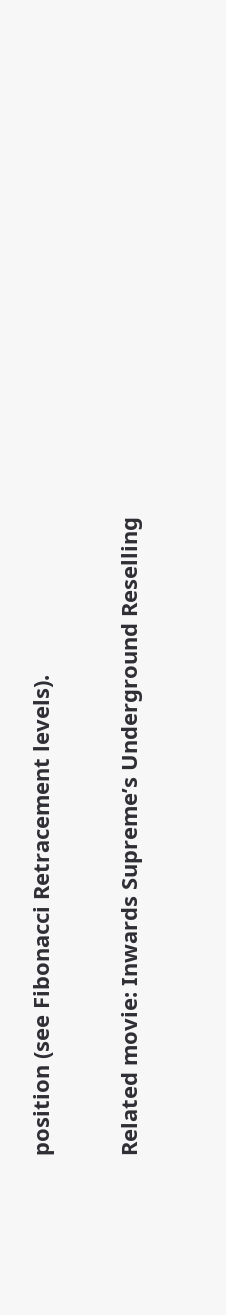position (see Fibonacci Retracement levels).

Related movie: Inwards Supreme’s Underground Reselling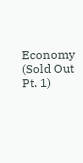Economy (Sold Out Pt. 1)